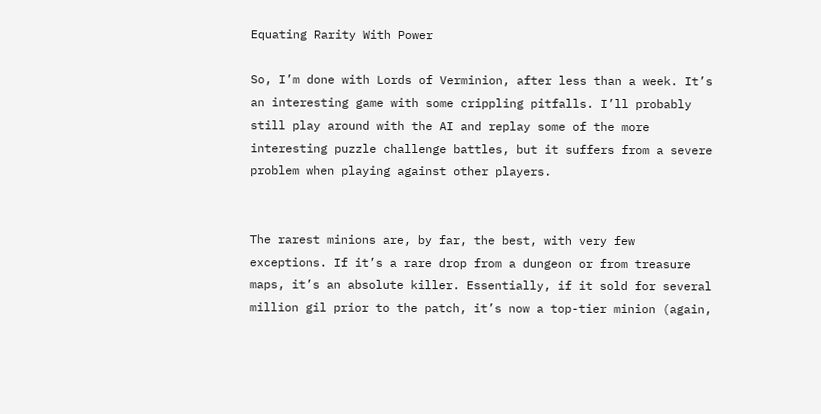Equating Rarity With Power

So, I’m done with Lords of Verminion, after less than a week. It’s an interesting game with some crippling pitfalls. I’ll probably still play around with the AI and replay some of the more interesting puzzle challenge battles, but it suffers from a severe problem when playing against other players.


The rarest minions are, by far, the best, with very few exceptions. If it’s a rare drop from a dungeon or from treasure maps, it’s an absolute killer. Essentially, if it sold for several million gil prior to the patch, it’s now a top-tier minion (again,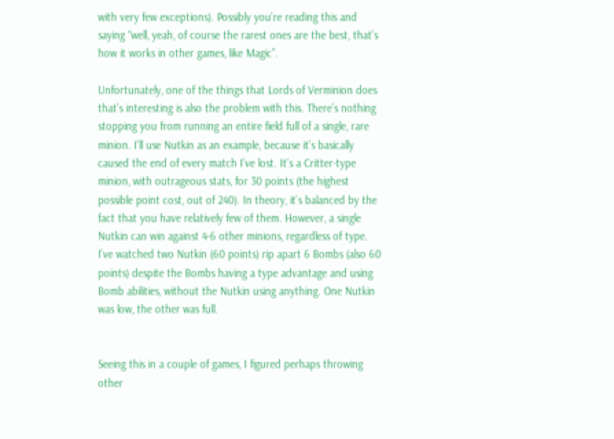with very few exceptions). Possibly you’re reading this and saying “well, yeah, of course the rarest ones are the best, that’s how it works in other games, like Magic”.

Unfortunately, one of the things that Lords of Verminion does that’s interesting is also the problem with this. There’s nothing stopping you from running an entire field full of a single, rare minion. I’ll use Nutkin as an example, because it’s basically caused the end of every match I’ve lost. It’s a Critter-type minion, with outrageous stats, for 30 points (the highest possible point cost, out of 240). In theory, it’s balanced by the fact that you have relatively few of them. However, a single Nutkin can win against 4-6 other minions, regardless of type. I’ve watched two Nutkin (60 points) rip apart 6 Bombs (also 60 points) despite the Bombs having a type advantage and using Bomb abilities, without the Nutkin using anything. One Nutkin was low, the other was full.


Seeing this in a couple of games, I figured perhaps throwing other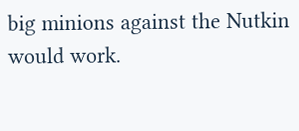big minions against the Nutkin would work.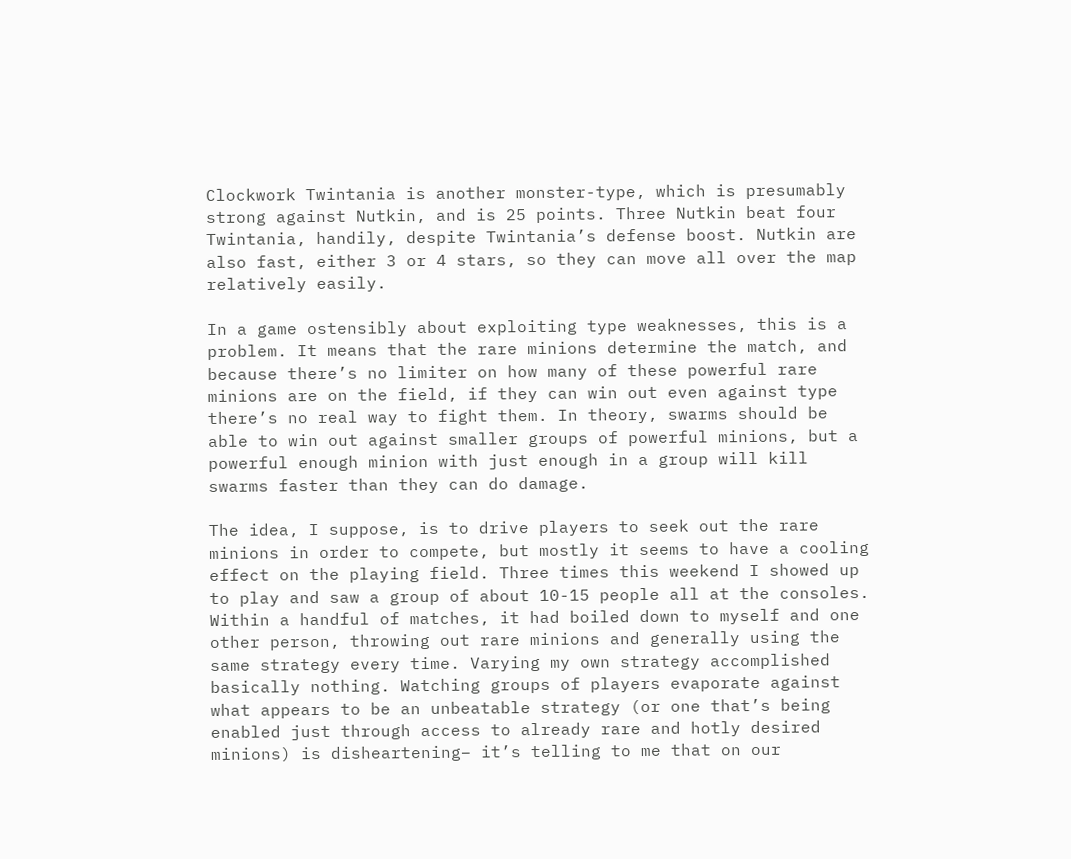Clockwork Twintania is another monster-type, which is presumably strong against Nutkin, and is 25 points. Three Nutkin beat four Twintania, handily, despite Twintania’s defense boost. Nutkin are also fast, either 3 or 4 stars, so they can move all over the map relatively easily.

In a game ostensibly about exploiting type weaknesses, this is a problem. It means that the rare minions determine the match, and because there’s no limiter on how many of these powerful rare minions are on the field, if they can win out even against type there’s no real way to fight them. In theory, swarms should be able to win out against smaller groups of powerful minions, but a powerful enough minion with just enough in a group will kill swarms faster than they can do damage.

The idea, I suppose, is to drive players to seek out the rare minions in order to compete, but mostly it seems to have a cooling effect on the playing field. Three times this weekend I showed up to play and saw a group of about 10-15 people all at the consoles. Within a handful of matches, it had boiled down to myself and one other person, throwing out rare minions and generally using the same strategy every time. Varying my own strategy accomplished basically nothing. Watching groups of players evaporate against what appears to be an unbeatable strategy (or one that’s being enabled just through access to already rare and hotly desired minions) is disheartening– it’s telling to me that on our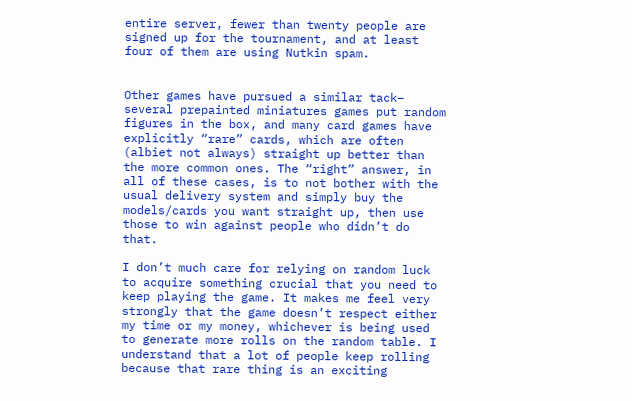entire server, fewer than twenty people are signed up for the tournament, and at least four of them are using Nutkin spam.


Other games have pursued a similar tack– several prepainted miniatures games put random figures in the box, and many card games have explicitly “rare” cards, which are often (albiet not always) straight up better than the more common ones. The “right” answer, in all of these cases, is to not bother with the usual delivery system and simply buy the models/cards you want straight up, then use those to win against people who didn’t do that.

I don’t much care for relying on random luck to acquire something crucial that you need to keep playing the game. It makes me feel very strongly that the game doesn’t respect either my time or my money, whichever is being used to generate more rolls on the random table. I understand that a lot of people keep rolling because that rare thing is an exciting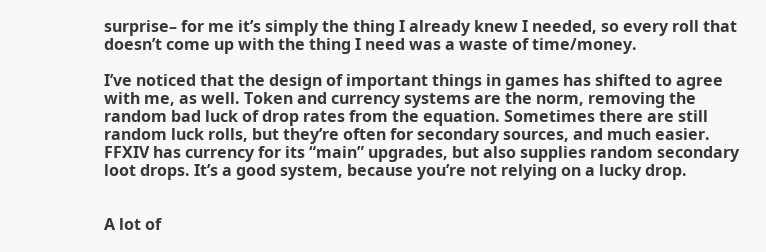surprise– for me it’s simply the thing I already knew I needed, so every roll that doesn’t come up with the thing I need was a waste of time/money.

I’ve noticed that the design of important things in games has shifted to agree with me, as well. Token and currency systems are the norm, removing the random bad luck of drop rates from the equation. Sometimes there are still random luck rolls, but they’re often for secondary sources, and much easier. FFXIV has currency for its “main” upgrades, but also supplies random secondary loot drops. It’s a good system, because you’re not relying on a lucky drop.


A lot of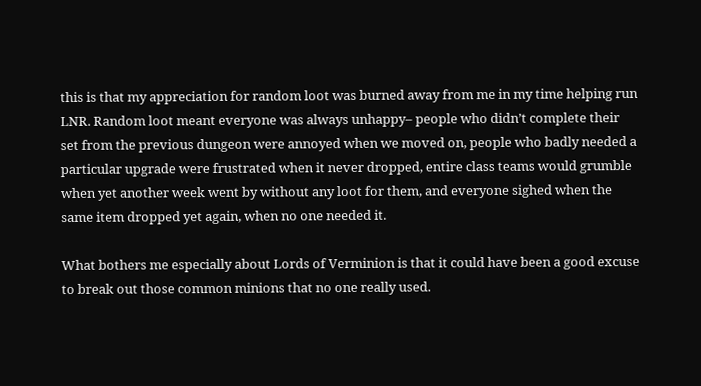this is that my appreciation for random loot was burned away from me in my time helping run LNR. Random loot meant everyone was always unhappy– people who didn’t complete their set from the previous dungeon were annoyed when we moved on, people who badly needed a particular upgrade were frustrated when it never dropped, entire class teams would grumble when yet another week went by without any loot for them, and everyone sighed when the same item dropped yet again, when no one needed it.

What bothers me especially about Lords of Verminion is that it could have been a good excuse to break out those common minions that no one really used.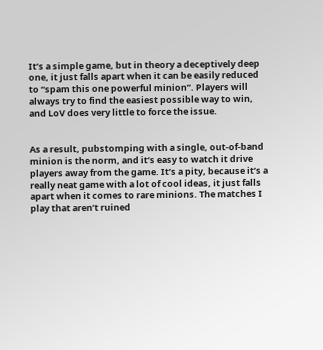It’s a simple game, but in theory a deceptively deep one, it just falls apart when it can be easily reduced to “spam this one powerful minion”. Players will always try to find the easiest possible way to win, and LoV does very little to force the issue.


As a result, pubstomping with a single, out-of-band minion is the norm, and it’s easy to watch it drive players away from the game. It’s a pity, because it’s a really neat game with a lot of cool ideas, it just falls apart when it comes to rare minions. The matches I play that aren’t ruined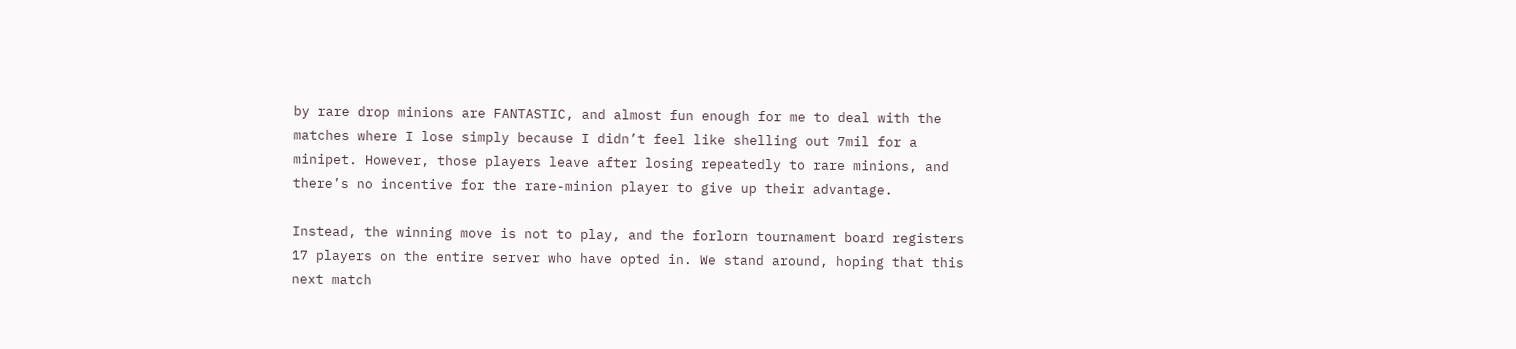by rare drop minions are FANTASTIC, and almost fun enough for me to deal with the matches where I lose simply because I didn’t feel like shelling out 7mil for a minipet. However, those players leave after losing repeatedly to rare minions, and there’s no incentive for the rare-minion player to give up their advantage.

Instead, the winning move is not to play, and the forlorn tournament board registers 17 players on the entire server who have opted in. We stand around, hoping that this next match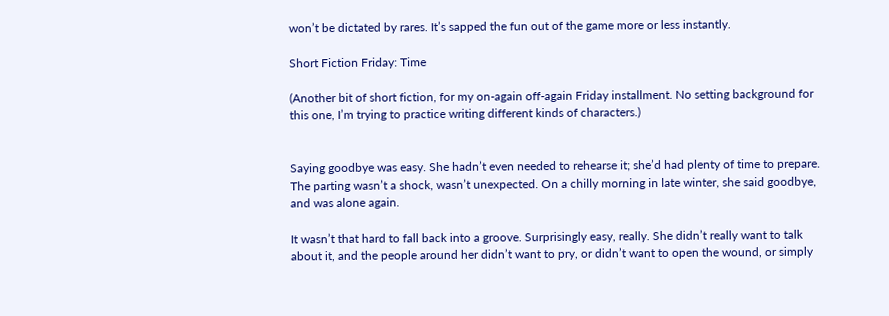won’t be dictated by rares. It’s sapped the fun out of the game more or less instantly.

Short Fiction Friday: Time

(Another bit of short fiction, for my on-again off-again Friday installment. No setting background for this one, I’m trying to practice writing different kinds of characters.)


Saying goodbye was easy. She hadn’t even needed to rehearse it; she’d had plenty of time to prepare. The parting wasn’t a shock, wasn’t unexpected. On a chilly morning in late winter, she said goodbye, and was alone again.

It wasn’t that hard to fall back into a groove. Surprisingly easy, really. She didn’t really want to talk about it, and the people around her didn’t want to pry, or didn’t want to open the wound, or simply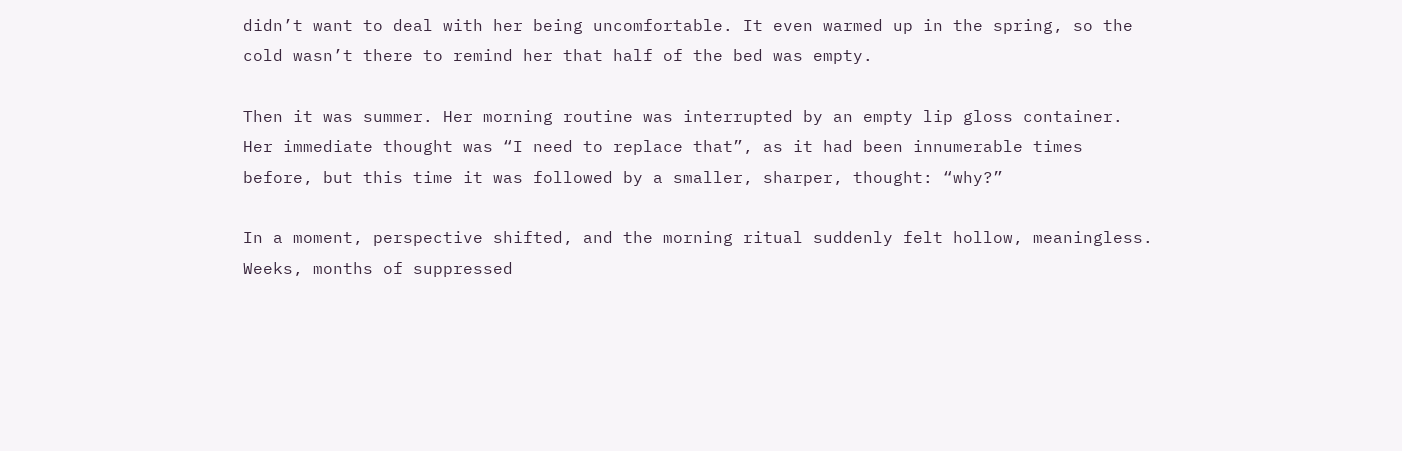didn’t want to deal with her being uncomfortable. It even warmed up in the spring, so the cold wasn’t there to remind her that half of the bed was empty.

Then it was summer. Her morning routine was interrupted by an empty lip gloss container. Her immediate thought was “I need to replace that”, as it had been innumerable times before, but this time it was followed by a smaller, sharper, thought: “why?”

In a moment, perspective shifted, and the morning ritual suddenly felt hollow, meaningless. Weeks, months of suppressed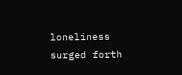loneliness surged forth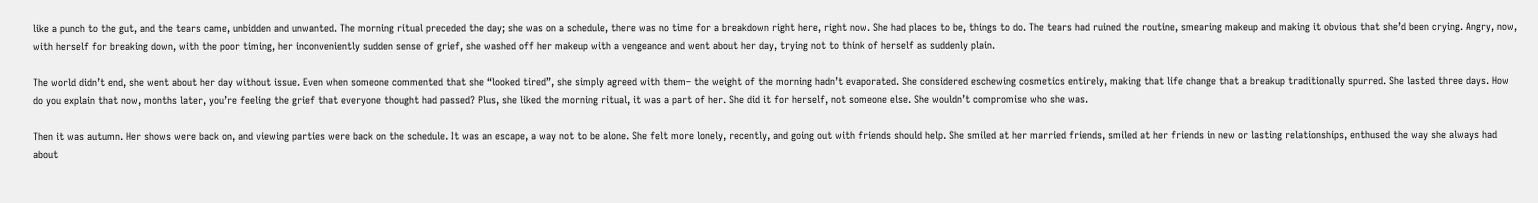like a punch to the gut, and the tears came, unbidden and unwanted. The morning ritual preceded the day; she was on a schedule, there was no time for a breakdown right here, right now. She had places to be, things to do. The tears had ruined the routine, smearing makeup and making it obvious that she’d been crying. Angry, now, with herself for breaking down, with the poor timing, her inconveniently sudden sense of grief, she washed off her makeup with a vengeance and went about her day, trying not to think of herself as suddenly plain.

The world didn’t end, she went about her day without issue. Even when someone commented that she “looked tired”, she simply agreed with them– the weight of the morning hadn’t evaporated. She considered eschewing cosmetics entirely, making that life change that a breakup traditionally spurred. She lasted three days. How do you explain that now, months later, you’re feeling the grief that everyone thought had passed? Plus, she liked the morning ritual, it was a part of her. She did it for herself, not someone else. She wouldn’t compromise who she was.

Then it was autumn. Her shows were back on, and viewing parties were back on the schedule. It was an escape, a way not to be alone. She felt more lonely, recently, and going out with friends should help. She smiled at her married friends, smiled at her friends in new or lasting relationships, enthused the way she always had about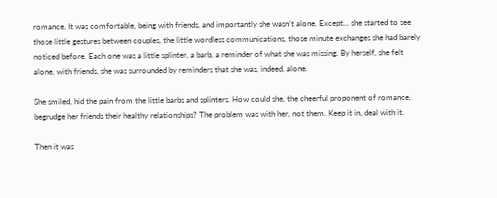romance. It was comfortable, being with friends, and importantly she wasn’t alone. Except… she started to see those little gestures between couples, the little wordless communications, those minute exchanges she had barely noticed before. Each one was a little splinter, a barb, a reminder of what she was missing. By herself, she felt alone, with friends, she was surrounded by reminders that she was, indeed, alone.

She smiled, hid the pain from the little barbs and splinters. How could she, the cheerful proponent of romance, begrudge her friends their healthy relationships? The problem was with her, not them. Keep it in, deal with it.

Then it was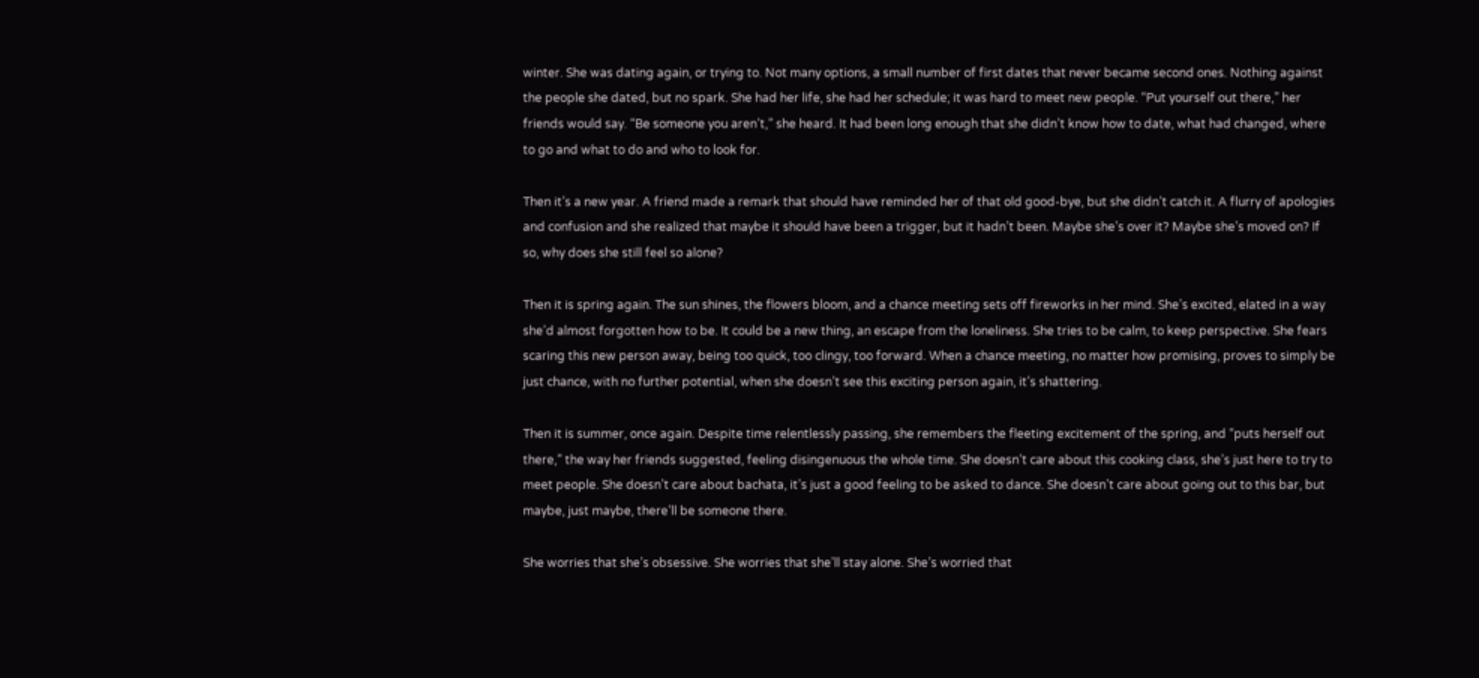winter. She was dating again, or trying to. Not many options, a small number of first dates that never became second ones. Nothing against the people she dated, but no spark. She had her life, she had her schedule; it was hard to meet new people. “Put yourself out there,” her friends would say. “Be someone you aren’t,” she heard. It had been long enough that she didn’t know how to date, what had changed, where to go and what to do and who to look for.

Then it’s a new year. A friend made a remark that should have reminded her of that old good-bye, but she didn’t catch it. A flurry of apologies and confusion and she realized that maybe it should have been a trigger, but it hadn’t been. Maybe she’s over it? Maybe she’s moved on? If so, why does she still feel so alone?

Then it is spring again. The sun shines, the flowers bloom, and a chance meeting sets off fireworks in her mind. She’s excited, elated in a way she’d almost forgotten how to be. It could be a new thing, an escape from the loneliness. She tries to be calm, to keep perspective. She fears scaring this new person away, being too quick, too clingy, too forward. When a chance meeting, no matter how promising, proves to simply be just chance, with no further potential, when she doesn’t see this exciting person again, it’s shattering.

Then it is summer, once again. Despite time relentlessly passing, she remembers the fleeting excitement of the spring, and “puts herself out there,” the way her friends suggested, feeling disingenuous the whole time. She doesn’t care about this cooking class, she’s just here to try to meet people. She doesn’t care about bachata, it’s just a good feeling to be asked to dance. She doesn’t care about going out to this bar, but maybe, just maybe, there’ll be someone there.

She worries that she’s obsessive. She worries that she’ll stay alone. She’s worried that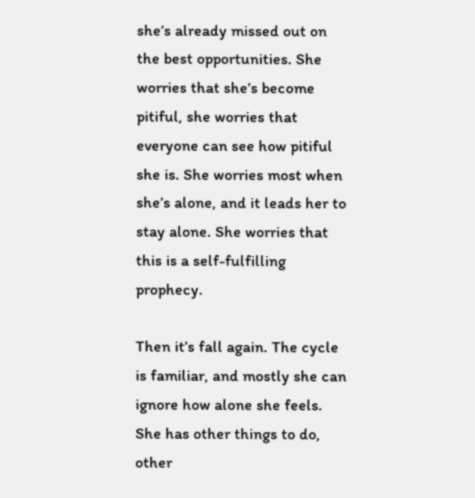she’s already missed out on the best opportunities. She worries that she’s become pitiful, she worries that everyone can see how pitiful she is. She worries most when she’s alone, and it leads her to stay alone. She worries that this is a self-fulfilling prophecy.

Then it’s fall again. The cycle is familiar, and mostly she can ignore how alone she feels. She has other things to do, other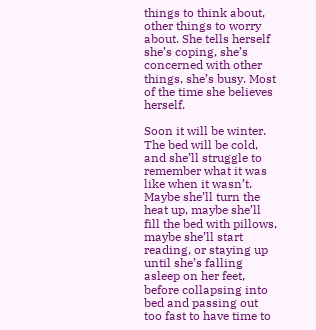things to think about, other things to worry about. She tells herself she’s coping, she’s concerned with other things, she’s busy. Most of the time she believes herself.

Soon it will be winter. The bed will be cold, and she’ll struggle to remember what it was like when it wasn’t. Maybe she’ll turn the heat up, maybe she’ll fill the bed with pillows, maybe she’ll start reading, or staying up until she’s falling asleep on her feet, before collapsing into bed and passing out too fast to have time to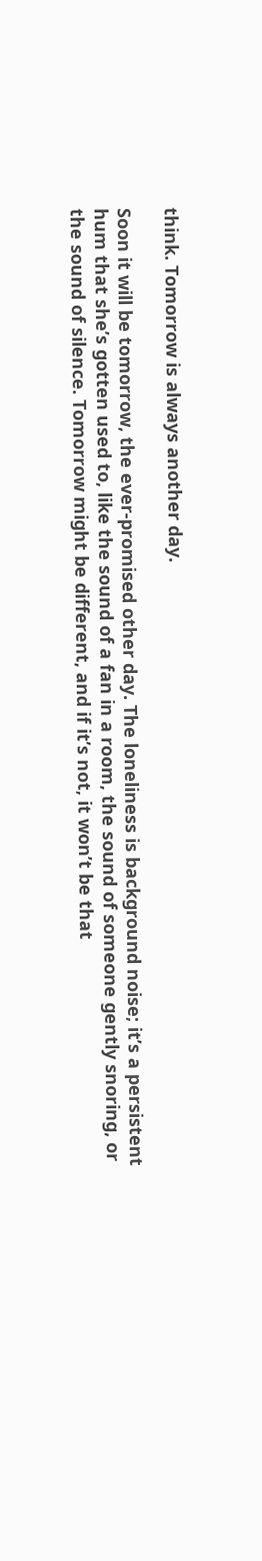think. Tomorrow is always another day.

Soon it will be tomorrow, the ever-promised other day. The loneliness is background noise; it’s a persistent hum that she’s gotten used to, like the sound of a fan in a room, the sound of someone gently snoring, or the sound of silence. Tomorrow might be different, and if it’s not, it won’t be that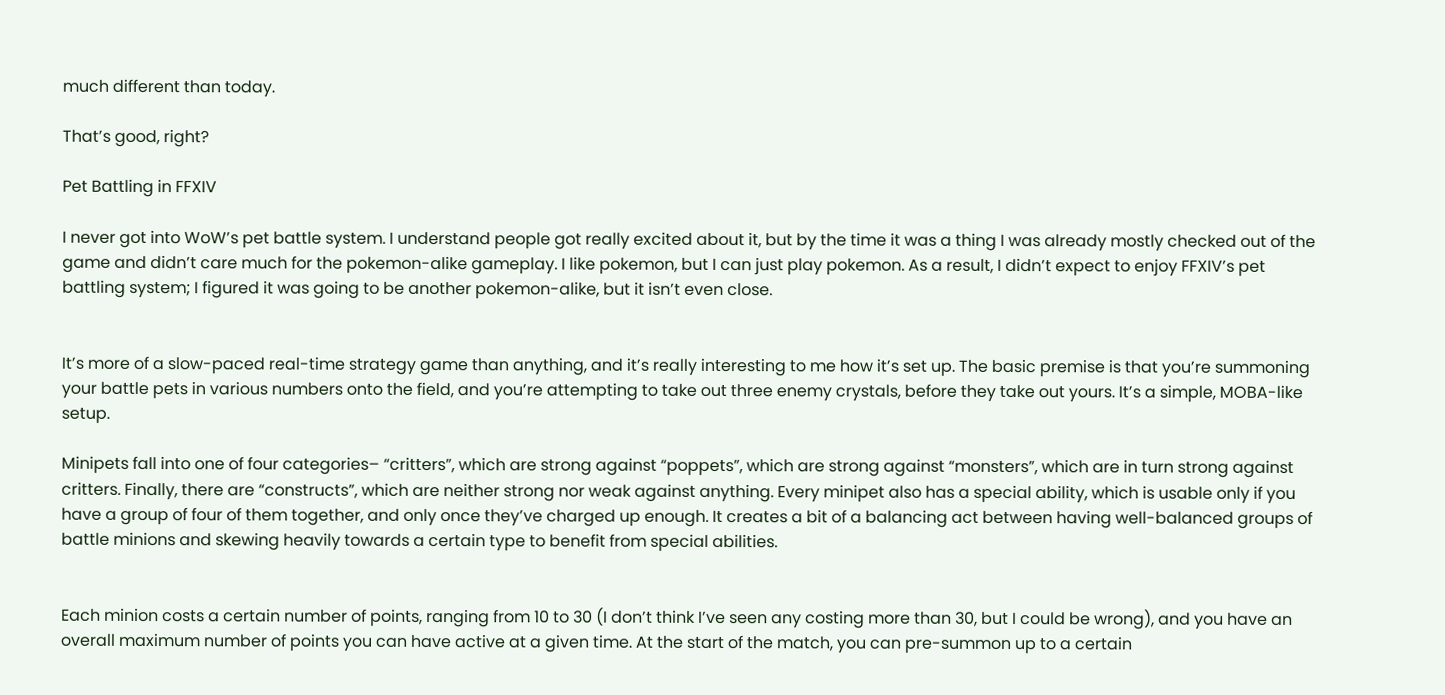much different than today.

That’s good, right?

Pet Battling in FFXIV

I never got into WoW’s pet battle system. I understand people got really excited about it, but by the time it was a thing I was already mostly checked out of the game and didn’t care much for the pokemon-alike gameplay. I like pokemon, but I can just play pokemon. As a result, I didn’t expect to enjoy FFXIV’s pet battling system; I figured it was going to be another pokemon-alike, but it isn’t even close.


It’s more of a slow-paced real-time strategy game than anything, and it’s really interesting to me how it’s set up. The basic premise is that you’re summoning your battle pets in various numbers onto the field, and you’re attempting to take out three enemy crystals, before they take out yours. It’s a simple, MOBA-like setup.

Minipets fall into one of four categories– “critters”, which are strong against “poppets”, which are strong against “monsters”, which are in turn strong against critters. Finally, there are “constructs”, which are neither strong nor weak against anything. Every minipet also has a special ability, which is usable only if you have a group of four of them together, and only once they’ve charged up enough. It creates a bit of a balancing act between having well-balanced groups of battle minions and skewing heavily towards a certain type to benefit from special abilities.


Each minion costs a certain number of points, ranging from 10 to 30 (I don’t think I’ve seen any costing more than 30, but I could be wrong), and you have an overall maximum number of points you can have active at a given time. At the start of the match, you can pre-summon up to a certain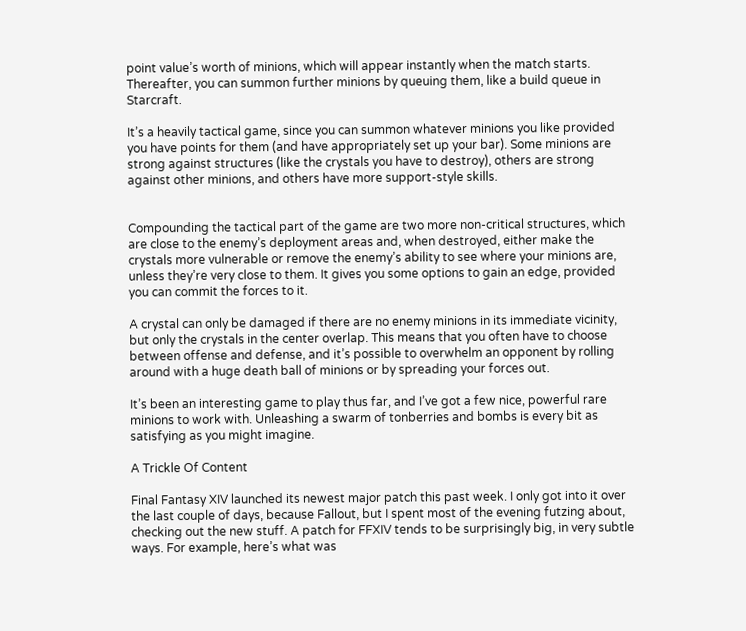point value’s worth of minions, which will appear instantly when the match starts. Thereafter, you can summon further minions by queuing them, like a build queue in Starcraft.

It’s a heavily tactical game, since you can summon whatever minions you like provided you have points for them (and have appropriately set up your bar). Some minions are strong against structures (like the crystals you have to destroy), others are strong against other minions, and others have more support-style skills.


Compounding the tactical part of the game are two more non-critical structures, which are close to the enemy’s deployment areas and, when destroyed, either make the crystals more vulnerable or remove the enemy’s ability to see where your minions are, unless they’re very close to them. It gives you some options to gain an edge, provided you can commit the forces to it.

A crystal can only be damaged if there are no enemy minions in its immediate vicinity, but only the crystals in the center overlap. This means that you often have to choose between offense and defense, and it’s possible to overwhelm an opponent by rolling around with a huge death ball of minions or by spreading your forces out.

It’s been an interesting game to play thus far, and I’ve got a few nice, powerful rare minions to work with. Unleashing a swarm of tonberries and bombs is every bit as satisfying as you might imagine.

A Trickle Of Content

Final Fantasy XIV launched its newest major patch this past week. I only got into it over the last couple of days, because Fallout, but I spent most of the evening futzing about, checking out the new stuff. A patch for FFXIV tends to be surprisingly big, in very subtle ways. For example, here’s what was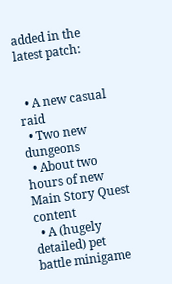added in the latest patch:


  • A new casual raid
  • Two new dungeons
  • About two hours of new Main Story Quest content
  • A (hugely detailed) pet battle minigame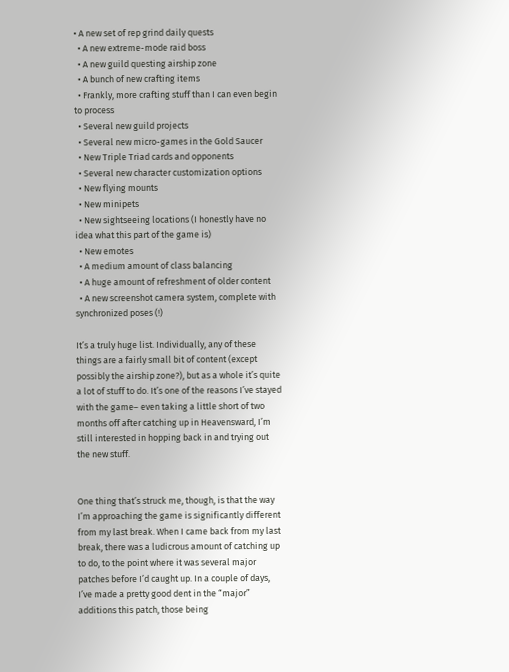• A new set of rep grind daily quests
  • A new extreme-mode raid boss
  • A new guild questing airship zone
  • A bunch of new crafting items
  • Frankly, more crafting stuff than I can even begin to process
  • Several new guild projects
  • Several new micro-games in the Gold Saucer
  • New Triple Triad cards and opponents
  • Several new character customization options
  • New flying mounts
  • New minipets
  • New sightseeing locations (I honestly have no idea what this part of the game is)
  • New emotes
  • A medium amount of class balancing
  • A huge amount of refreshment of older content
  • A new screenshot camera system, complete with synchronized poses (!)

It’s a truly huge list. Individually, any of these things are a fairly small bit of content (except possibly the airship zone?), but as a whole it’s quite a lot of stuff to do. It’s one of the reasons I’ve stayed with the game– even taking a little short of two months off after catching up in Heavensward, I’m still interested in hopping back in and trying out the new stuff.


One thing that’s struck me, though, is that the way I’m approaching the game is significantly different from my last break. When I came back from my last break, there was a ludicrous amount of catching up to do, to the point where it was several major patches before I’d caught up. In a couple of days, I’ve made a pretty good dent in the “major” additions this patch, those being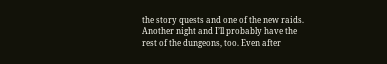the story quests and one of the new raids. Another night and I’ll probably have the rest of the dungeons, too. Even after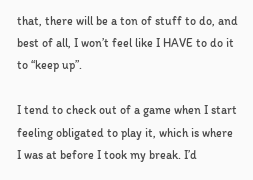that, there will be a ton of stuff to do, and best of all, I won’t feel like I HAVE to do it to “keep up”.

I tend to check out of a game when I start feeling obligated to play it, which is where I was at before I took my break. I’d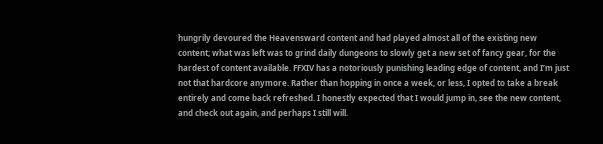hungrily devoured the Heavensward content and had played almost all of the existing new content; what was left was to grind daily dungeons to slowly get a new set of fancy gear, for the hardest of content available. FFXIV has a notoriously punishing leading edge of content, and I’m just not that hardcore anymore. Rather than hopping in once a week, or less, I opted to take a break entirely and come back refreshed. I honestly expected that I would jump in, see the new content, and check out again, and perhaps I still will.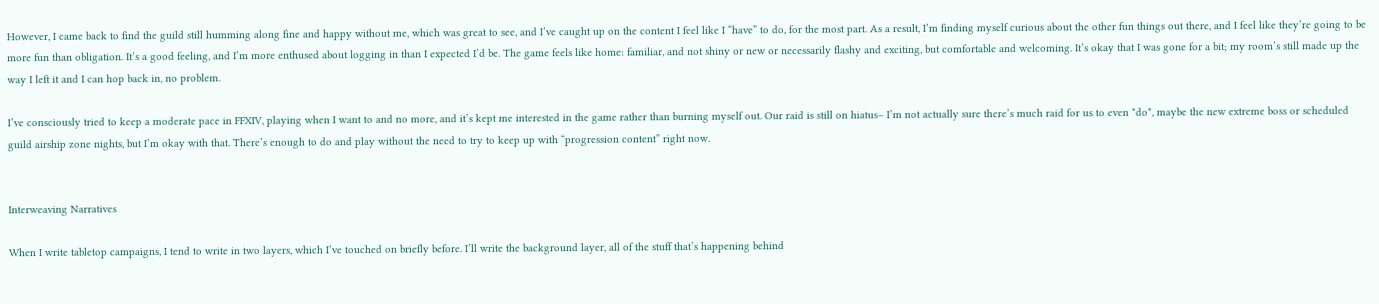However, I came back to find the guild still humming along fine and happy without me, which was great to see, and I’ve caught up on the content I feel like I “have” to do, for the most part. As a result, I’m finding myself curious about the other fun things out there, and I feel like they’re going to be more fun than obligation. It’s a good feeling, and I’m more enthused about logging in than I expected I’d be. The game feels like home: familiar, and not shiny or new or necessarily flashy and exciting, but comfortable and welcoming. It’s okay that I was gone for a bit; my room’s still made up the way I left it and I can hop back in, no problem.

I’ve consciously tried to keep a moderate pace in FFXIV, playing when I want to and no more, and it’s kept me interested in the game rather than burning myself out. Our raid is still on hiatus– I’m not actually sure there’s much raid for us to even *do*, maybe the new extreme boss or scheduled guild airship zone nights, but I’m okay with that. There’s enough to do and play without the need to try to keep up with “progression content” right now.


Interweaving Narratives

When I write tabletop campaigns, I tend to write in two layers, which I’ve touched on briefly before. I’ll write the background layer, all of the stuff that’s happening behind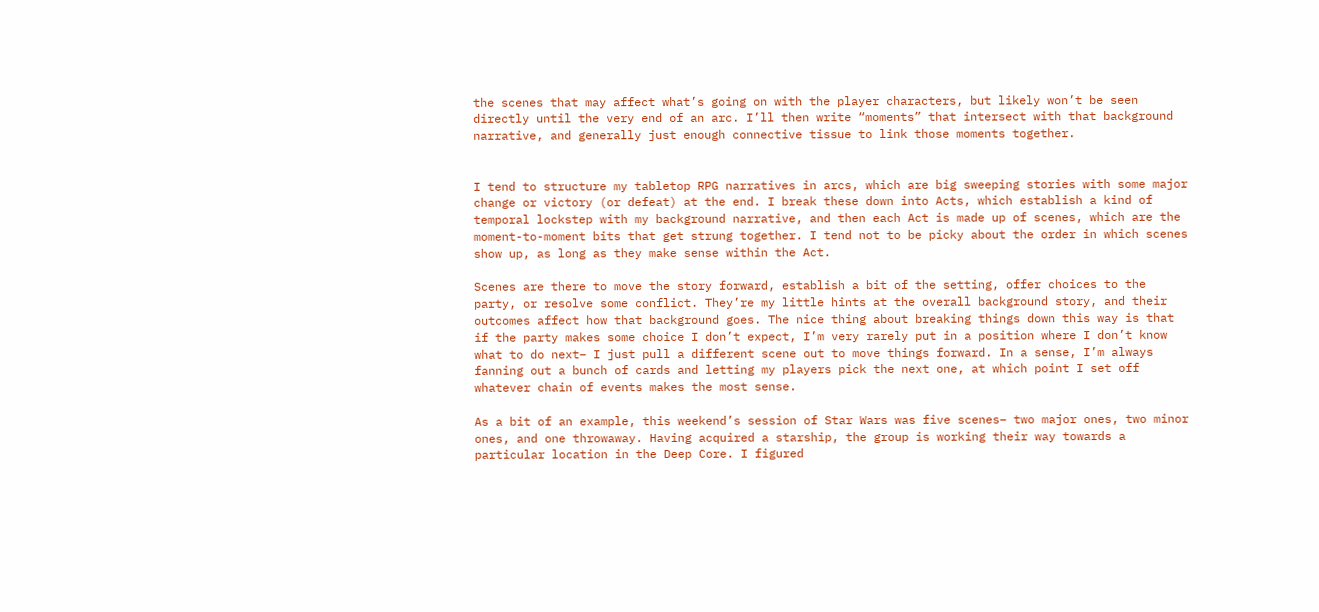the scenes that may affect what’s going on with the player characters, but likely won’t be seen directly until the very end of an arc. I’ll then write “moments” that intersect with that background narrative, and generally just enough connective tissue to link those moments together.


I tend to structure my tabletop RPG narratives in arcs, which are big sweeping stories with some major change or victory (or defeat) at the end. I break these down into Acts, which establish a kind of temporal lockstep with my background narrative, and then each Act is made up of scenes, which are the moment-to-moment bits that get strung together. I tend not to be picky about the order in which scenes show up, as long as they make sense within the Act.

Scenes are there to move the story forward, establish a bit of the setting, offer choices to the party, or resolve some conflict. They’re my little hints at the overall background story, and their outcomes affect how that background goes. The nice thing about breaking things down this way is that if the party makes some choice I don’t expect, I’m very rarely put in a position where I don’t know what to do next– I just pull a different scene out to move things forward. In a sense, I’m always fanning out a bunch of cards and letting my players pick the next one, at which point I set off whatever chain of events makes the most sense.

As a bit of an example, this weekend’s session of Star Wars was five scenes– two major ones, two minor ones, and one throwaway. Having acquired a starship, the group is working their way towards a particular location in the Deep Core. I figured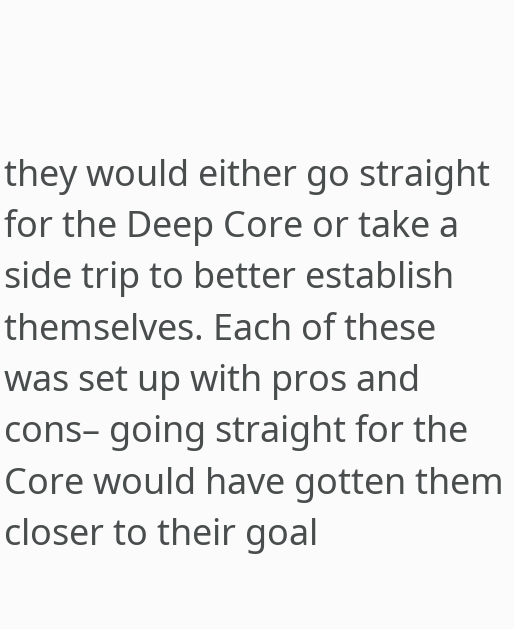they would either go straight for the Deep Core or take a side trip to better establish themselves. Each of these was set up with pros and cons– going straight for the Core would have gotten them closer to their goal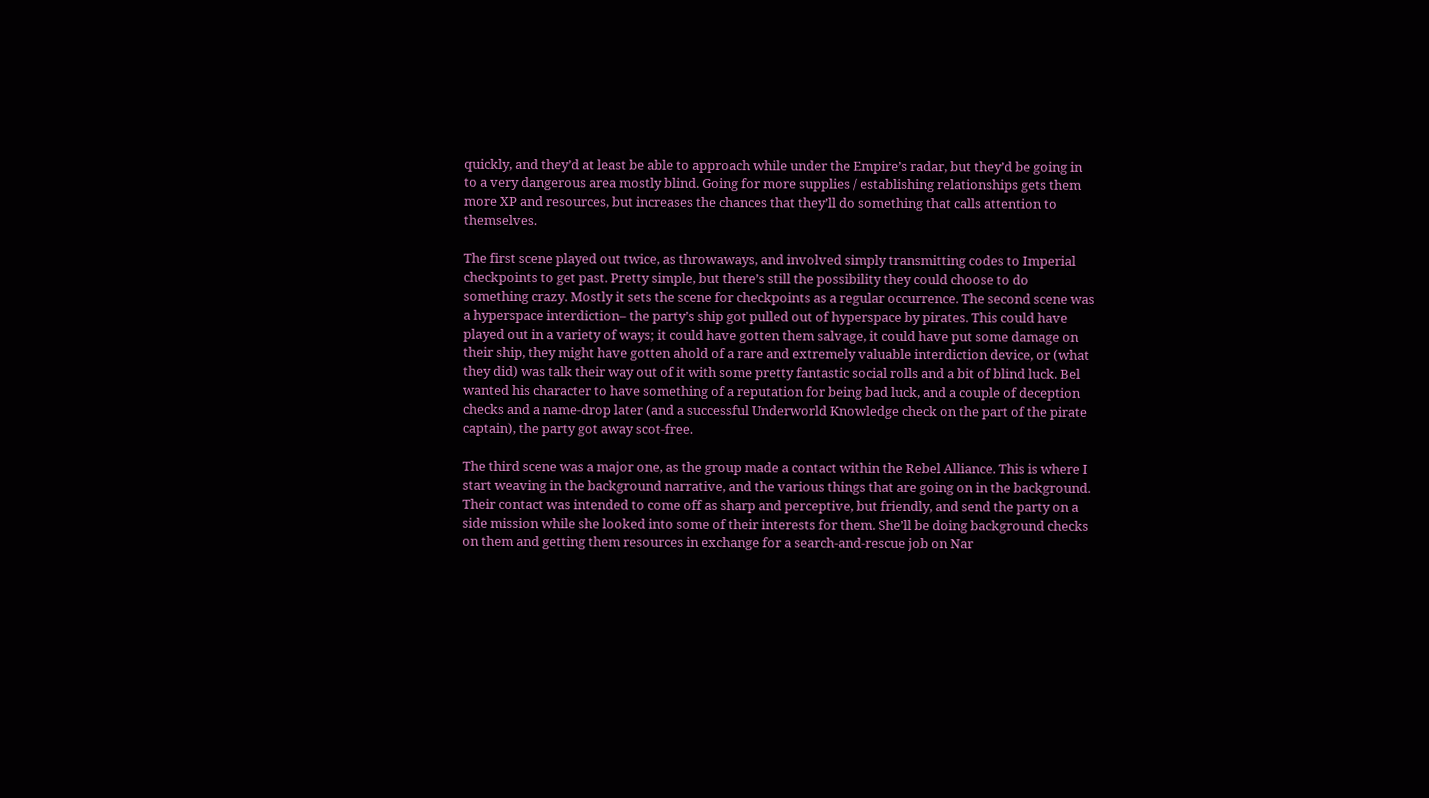quickly, and they’d at least be able to approach while under the Empire’s radar, but they’d be going in to a very dangerous area mostly blind. Going for more supplies / establishing relationships gets them more XP and resources, but increases the chances that they’ll do something that calls attention to themselves.

The first scene played out twice, as throwaways, and involved simply transmitting codes to Imperial checkpoints to get past. Pretty simple, but there’s still the possibility they could choose to do something crazy. Mostly it sets the scene for checkpoints as a regular occurrence. The second scene was a hyperspace interdiction– the party’s ship got pulled out of hyperspace by pirates. This could have played out in a variety of ways; it could have gotten them salvage, it could have put some damage on their ship, they might have gotten ahold of a rare and extremely valuable interdiction device, or (what they did) was talk their way out of it with some pretty fantastic social rolls and a bit of blind luck. Bel wanted his character to have something of a reputation for being bad luck, and a couple of deception checks and a name-drop later (and a successful Underworld Knowledge check on the part of the pirate captain), the party got away scot-free.

The third scene was a major one, as the group made a contact within the Rebel Alliance. This is where I start weaving in the background narrative, and the various things that are going on in the background. Their contact was intended to come off as sharp and perceptive, but friendly, and send the party on a side mission while she looked into some of their interests for them. She’ll be doing background checks on them and getting them resources in exchange for a search-and-rescue job on Nar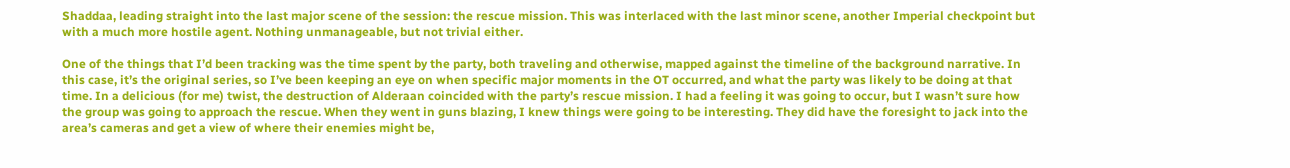Shaddaa, leading straight into the last major scene of the session: the rescue mission. This was interlaced with the last minor scene, another Imperial checkpoint but with a much more hostile agent. Nothing unmanageable, but not trivial either.

One of the things that I’d been tracking was the time spent by the party, both traveling and otherwise, mapped against the timeline of the background narrative. In this case, it’s the original series, so I’ve been keeping an eye on when specific major moments in the OT occurred, and what the party was likely to be doing at that time. In a delicious (for me) twist, the destruction of Alderaan coincided with the party’s rescue mission. I had a feeling it was going to occur, but I wasn’t sure how the group was going to approach the rescue. When they went in guns blazing, I knew things were going to be interesting. They did have the foresight to jack into the area’s cameras and get a view of where their enemies might be,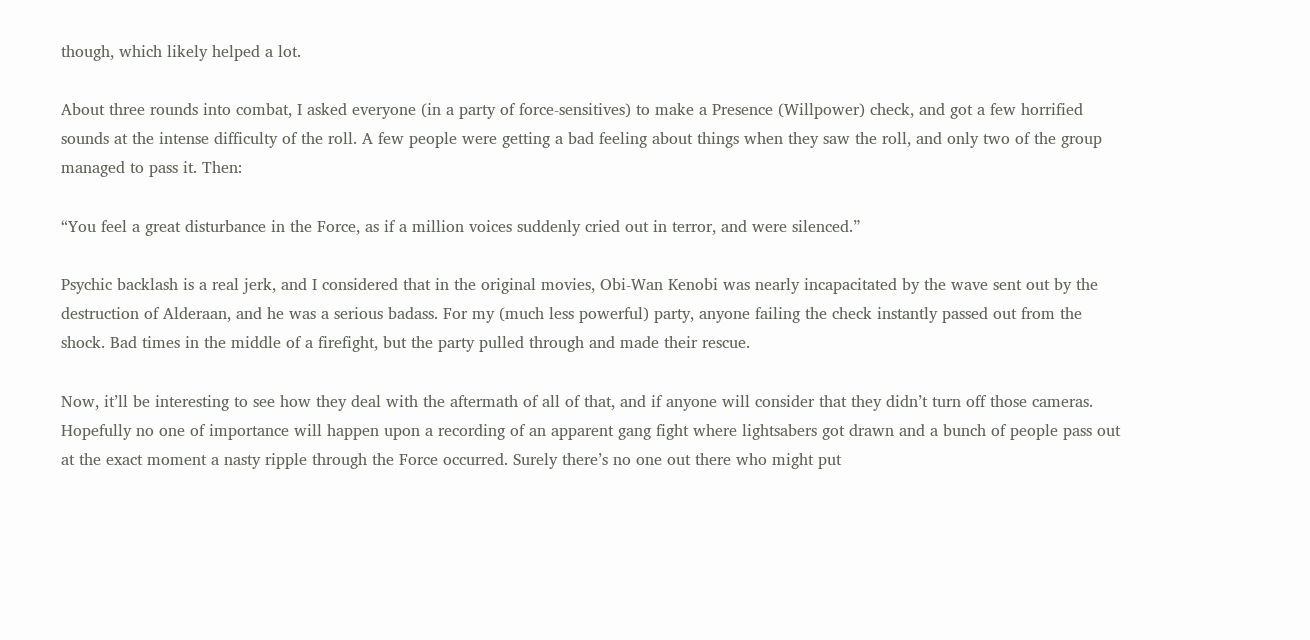though, which likely helped a lot.

About three rounds into combat, I asked everyone (in a party of force-sensitives) to make a Presence (Willpower) check, and got a few horrified sounds at the intense difficulty of the roll. A few people were getting a bad feeling about things when they saw the roll, and only two of the group managed to pass it. Then:

“You feel a great disturbance in the Force, as if a million voices suddenly cried out in terror, and were silenced.”

Psychic backlash is a real jerk, and I considered that in the original movies, Obi-Wan Kenobi was nearly incapacitated by the wave sent out by the destruction of Alderaan, and he was a serious badass. For my (much less powerful) party, anyone failing the check instantly passed out from the shock. Bad times in the middle of a firefight, but the party pulled through and made their rescue.

Now, it’ll be interesting to see how they deal with the aftermath of all of that, and if anyone will consider that they didn’t turn off those cameras. Hopefully no one of importance will happen upon a recording of an apparent gang fight where lightsabers got drawn and a bunch of people pass out at the exact moment a nasty ripple through the Force occurred. Surely there’s no one out there who might put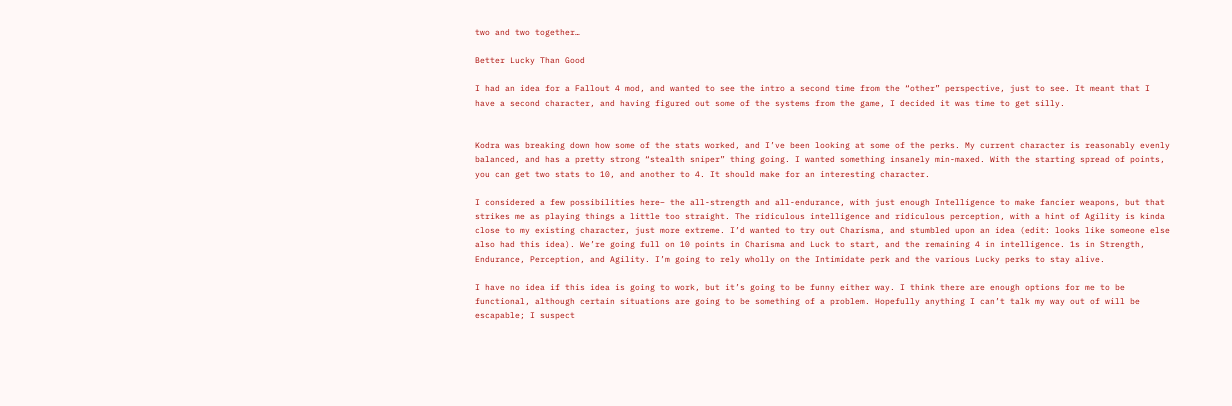two and two together…

Better Lucky Than Good

I had an idea for a Fallout 4 mod, and wanted to see the intro a second time from the “other” perspective, just to see. It meant that I have a second character, and having figured out some of the systems from the game, I decided it was time to get silly.


Kodra was breaking down how some of the stats worked, and I’ve been looking at some of the perks. My current character is reasonably evenly balanced, and has a pretty strong “stealth sniper” thing going. I wanted something insanely min-maxed. With the starting spread of points, you can get two stats to 10, and another to 4. It should make for an interesting character.

I considered a few possibilities here– the all-strength and all-endurance, with just enough Intelligence to make fancier weapons, but that strikes me as playing things a little too straight. The ridiculous intelligence and ridiculous perception, with a hint of Agility is kinda close to my existing character, just more extreme. I’d wanted to try out Charisma, and stumbled upon an idea (edit: looks like someone else also had this idea). We’re going full on 10 points in Charisma and Luck to start, and the remaining 4 in intelligence. 1s in Strength, Endurance, Perception, and Agility. I’m going to rely wholly on the Intimidate perk and the various Lucky perks to stay alive.

I have no idea if this idea is going to work, but it’s going to be funny either way. I think there are enough options for me to be functional, although certain situations are going to be something of a problem. Hopefully anything I can’t talk my way out of will be escapable; I suspect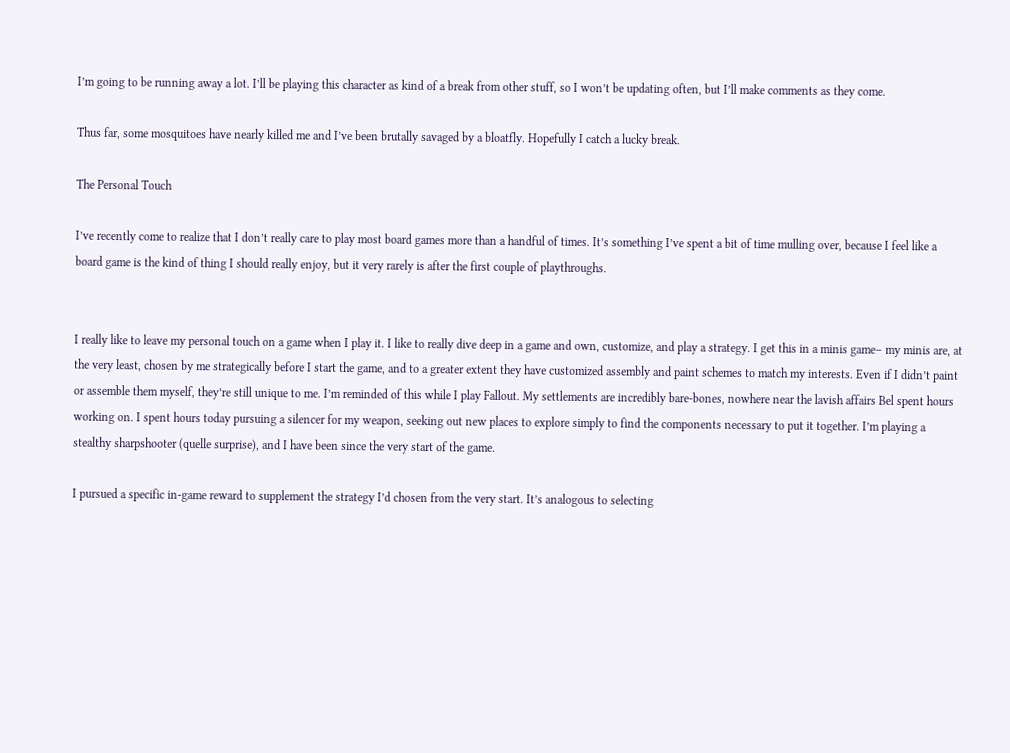I’m going to be running away a lot. I’ll be playing this character as kind of a break from other stuff, so I won’t be updating often, but I’ll make comments as they come.

Thus far, some mosquitoes have nearly killed me and I’ve been brutally savaged by a bloatfly. Hopefully I catch a lucky break.

The Personal Touch

I’ve recently come to realize that I don’t really care to play most board games more than a handful of times. It’s something I’ve spent a bit of time mulling over, because I feel like a board game is the kind of thing I should really enjoy, but it very rarely is after the first couple of playthroughs.


I really like to leave my personal touch on a game when I play it. I like to really dive deep in a game and own, customize, and play a strategy. I get this in a minis game– my minis are, at the very least, chosen by me strategically before I start the game, and to a greater extent they have customized assembly and paint schemes to match my interests. Even if I didn’t paint or assemble them myself, they’re still unique to me. I’m reminded of this while I play Fallout. My settlements are incredibly bare-bones, nowhere near the lavish affairs Bel spent hours working on. I spent hours today pursuing a silencer for my weapon, seeking out new places to explore simply to find the components necessary to put it together. I’m playing a stealthy sharpshooter (quelle surprise), and I have been since the very start of the game.

I pursued a specific in-game reward to supplement the strategy I’d chosen from the very start. It’s analogous to selecting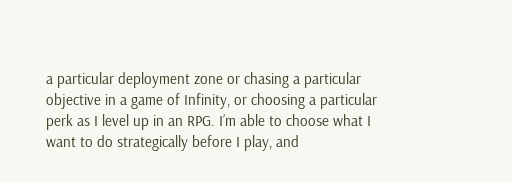a particular deployment zone or chasing a particular objective in a game of Infinity, or choosing a particular perk as I level up in an RPG. I’m able to choose what I want to do strategically before I play, and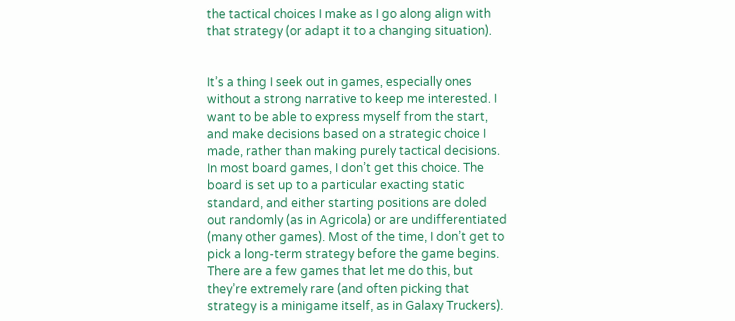the tactical choices I make as I go along align with that strategy (or adapt it to a changing situation).


It’s a thing I seek out in games, especially ones without a strong narrative to keep me interested. I want to be able to express myself from the start, and make decisions based on a strategic choice I made, rather than making purely tactical decisions. In most board games, I don’t get this choice. The board is set up to a particular exacting static standard, and either starting positions are doled out randomly (as in Agricola) or are undifferentiated (many other games). Most of the time, I don’t get to pick a long-term strategy before the game begins. There are a few games that let me do this, but they’re extremely rare (and often picking that strategy is a minigame itself, as in Galaxy Truckers).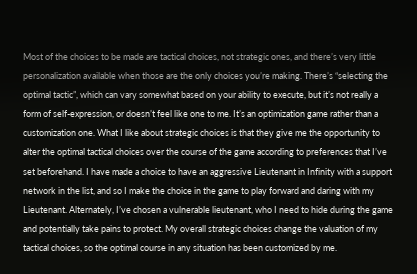Most of the choices to be made are tactical choices, not strategic ones, and there’s very little personalization available when those are the only choices you’re making. There’s “selecting the optimal tactic”, which can vary somewhat based on your ability to execute, but it’s not really a form of self-expression, or doesn’t feel like one to me. It’s an optimization game rather than a customization one. What I like about strategic choices is that they give me the opportunity to alter the optimal tactical choices over the course of the game according to preferences that I’ve set beforehand. I have made a choice to have an aggressive Lieutenant in Infinity with a support network in the list, and so I make the choice in the game to play forward and daring with my Lieutenant. Alternately, I’ve chosen a vulnerable lieutenant, who I need to hide during the game and potentially take pains to protect. My overall strategic choices change the valuation of my tactical choices, so the optimal course in any situation has been customized by me.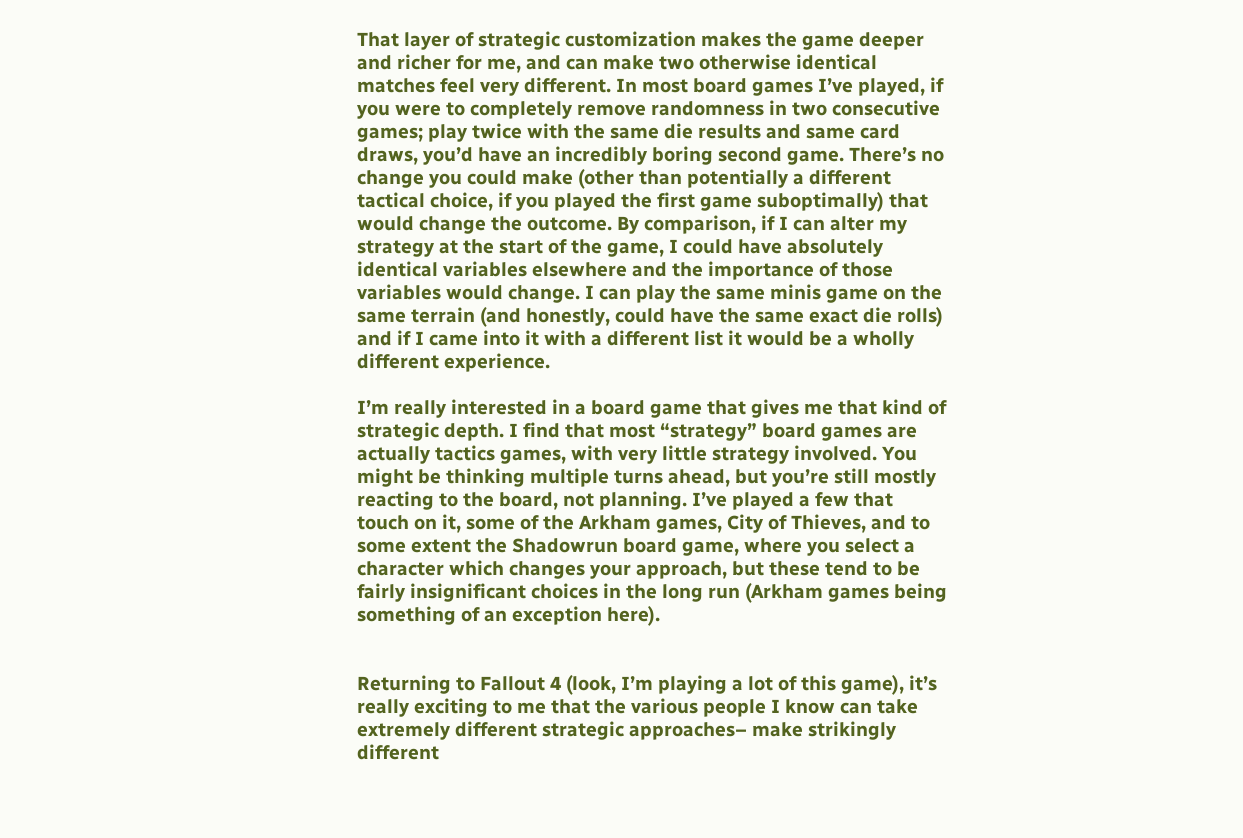That layer of strategic customization makes the game deeper and richer for me, and can make two otherwise identical matches feel very different. In most board games I’ve played, if you were to completely remove randomness in two consecutive games; play twice with the same die results and same card draws, you’d have an incredibly boring second game. There’s no change you could make (other than potentially a different tactical choice, if you played the first game suboptimally) that would change the outcome. By comparison, if I can alter my strategy at the start of the game, I could have absolutely identical variables elsewhere and the importance of those variables would change. I can play the same minis game on the same terrain (and honestly, could have the same exact die rolls) and if I came into it with a different list it would be a wholly different experience.

I’m really interested in a board game that gives me that kind of strategic depth. I find that most “strategy” board games are actually tactics games, with very little strategy involved. You might be thinking multiple turns ahead, but you’re still mostly reacting to the board, not planning. I’ve played a few that touch on it, some of the Arkham games, City of Thieves, and to some extent the Shadowrun board game, where you select a character which changes your approach, but these tend to be fairly insignificant choices in the long run (Arkham games being something of an exception here).


Returning to Fallout 4 (look, I’m playing a lot of this game), it’s really exciting to me that the various people I know can take extremely different strategic approaches– make strikingly different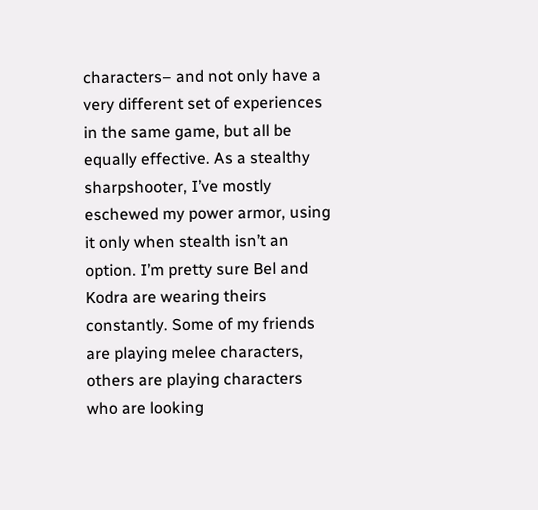characters– and not only have a very different set of experiences in the same game, but all be equally effective. As a stealthy sharpshooter, I’ve mostly eschewed my power armor, using it only when stealth isn’t an option. I’m pretty sure Bel and Kodra are wearing theirs constantly. Some of my friends are playing melee characters, others are playing characters who are looking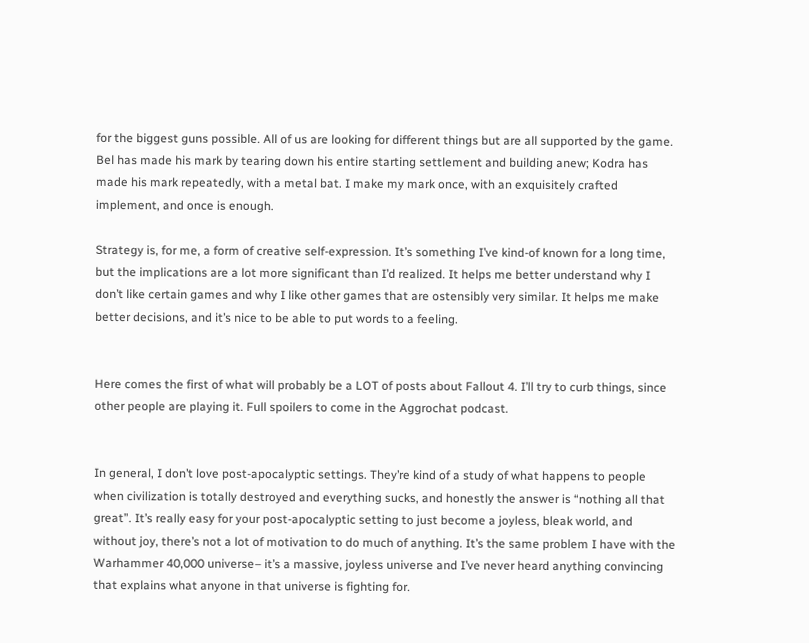for the biggest guns possible. All of us are looking for different things but are all supported by the game. Bel has made his mark by tearing down his entire starting settlement and building anew; Kodra has made his mark repeatedly, with a metal bat. I make my mark once, with an exquisitely crafted implement, and once is enough.

Strategy is, for me, a form of creative self-expression. It’s something I’ve kind-of known for a long time, but the implications are a lot more significant than I’d realized. It helps me better understand why I don’t like certain games and why I like other games that are ostensibly very similar. It helps me make better decisions, and it’s nice to be able to put words to a feeling.


Here comes the first of what will probably be a LOT of posts about Fallout 4. I’ll try to curb things, since other people are playing it. Full spoilers to come in the Aggrochat podcast.


In general, I don’t love post-apocalyptic settings. They’re kind of a study of what happens to people when civilization is totally destroyed and everything sucks, and honestly the answer is “nothing all that great”. It’s really easy for your post-apocalyptic setting to just become a joyless, bleak world, and without joy, there’s not a lot of motivation to do much of anything. It’s the same problem I have with the Warhammer 40,000 universe– it’s a massive, joyless universe and I’ve never heard anything convincing that explains what anyone in that universe is fighting for.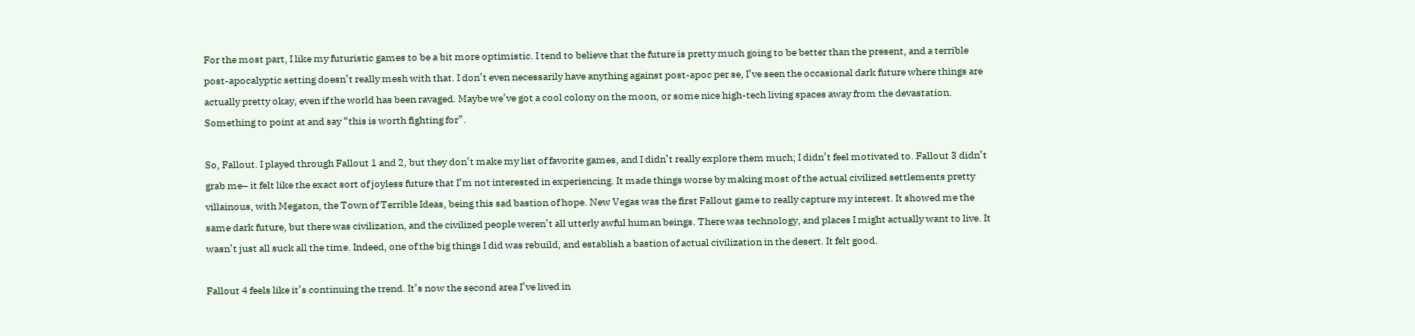For the most part, I like my futuristic games to be a bit more optimistic. I tend to believe that the future is pretty much going to be better than the present, and a terrible post-apocalyptic setting doesn’t really mesh with that. I don’t even necessarily have anything against post-apoc per se, I’ve seen the occasional dark future where things are actually pretty okay, even if the world has been ravaged. Maybe we’ve got a cool colony on the moon, or some nice high-tech living spaces away from the devastation. Something to point at and say “this is worth fighting for”.

So, Fallout. I played through Fallout 1 and 2, but they don’t make my list of favorite games, and I didn’t really explore them much; I didn’t feel motivated to. Fallout 3 didn’t grab me– it felt like the exact sort of joyless future that I’m not interested in experiencing. It made things worse by making most of the actual civilized settlements pretty villainous, with Megaton, the Town of Terrible Ideas, being this sad bastion of hope. New Vegas was the first Fallout game to really capture my interest. It showed me the same dark future, but there was civilization, and the civilized people weren’t all utterly awful human beings. There was technology, and places I might actually want to live. It wasn’t just all suck all the time. Indeed, one of the big things I did was rebuild, and establish a bastion of actual civilization in the desert. It felt good.

Fallout 4 feels like it’s continuing the trend. It’s now the second area I’ve lived in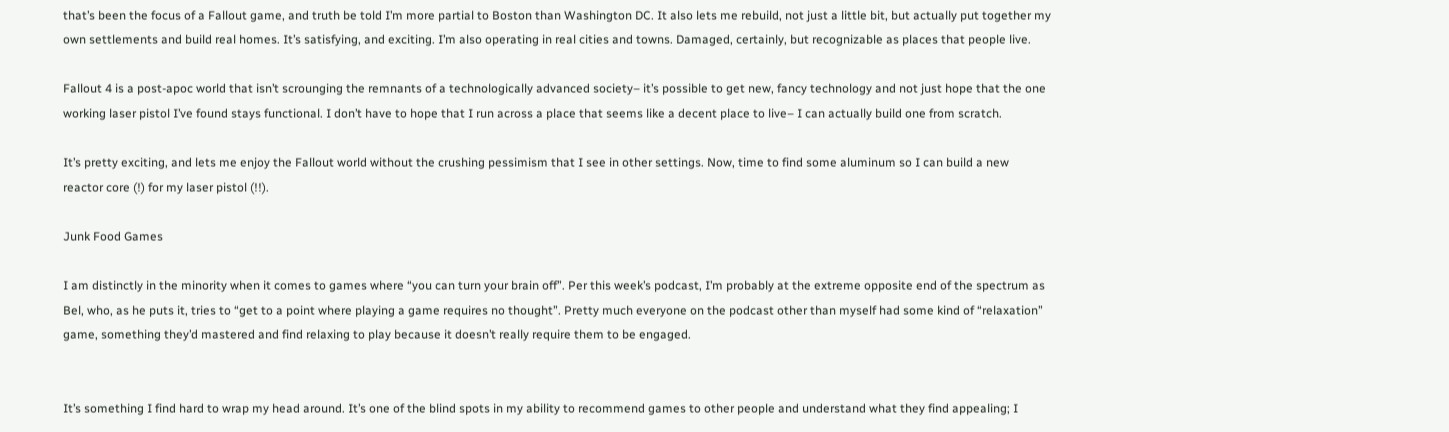that’s been the focus of a Fallout game, and truth be told I’m more partial to Boston than Washington DC. It also lets me rebuild, not just a little bit, but actually put together my own settlements and build real homes. It’s satisfying, and exciting. I’m also operating in real cities and towns. Damaged, certainly, but recognizable as places that people live.

Fallout 4 is a post-apoc world that isn’t scrounging the remnants of a technologically advanced society– it’s possible to get new, fancy technology and not just hope that the one working laser pistol I’ve found stays functional. I don’t have to hope that I run across a place that seems like a decent place to live– I can actually build one from scratch.

It’s pretty exciting, and lets me enjoy the Fallout world without the crushing pessimism that I see in other settings. Now, time to find some aluminum so I can build a new reactor core (!) for my laser pistol (!!).

Junk Food Games

I am distinctly in the minority when it comes to games where “you can turn your brain off”. Per this week’s podcast, I’m probably at the extreme opposite end of the spectrum as Bel, who, as he puts it, tries to “get to a point where playing a game requires no thought”. Pretty much everyone on the podcast other than myself had some kind of “relaxation” game, something they’d mastered and find relaxing to play because it doesn’t really require them to be engaged.


It’s something I find hard to wrap my head around. It’s one of the blind spots in my ability to recommend games to other people and understand what they find appealing; I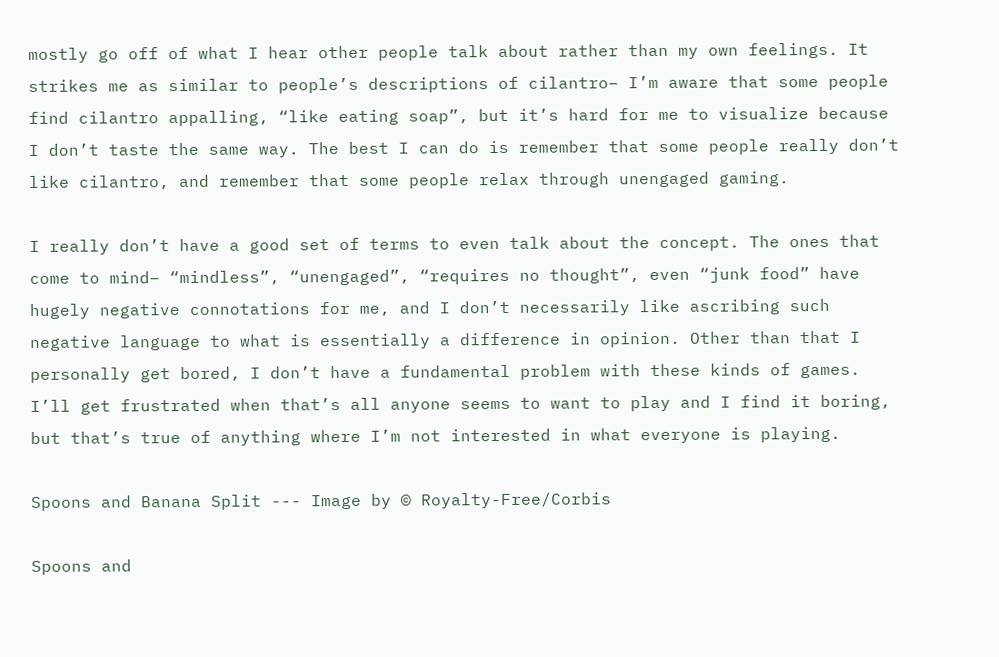mostly go off of what I hear other people talk about rather than my own feelings. It strikes me as similar to people’s descriptions of cilantro– I’m aware that some people find cilantro appalling, “like eating soap”, but it’s hard for me to visualize because I don’t taste the same way. The best I can do is remember that some people really don’t like cilantro, and remember that some people relax through unengaged gaming.

I really don’t have a good set of terms to even talk about the concept. The ones that come to mind– “mindless”, “unengaged”, “requires no thought”, even “junk food” have hugely negative connotations for me, and I don’t necessarily like ascribing such negative language to what is essentially a difference in opinion. Other than that I personally get bored, I don’t have a fundamental problem with these kinds of games. I’ll get frustrated when that’s all anyone seems to want to play and I find it boring, but that’s true of anything where I’m not interested in what everyone is playing.

Spoons and Banana Split --- Image by © Royalty-Free/Corbis

Spoons and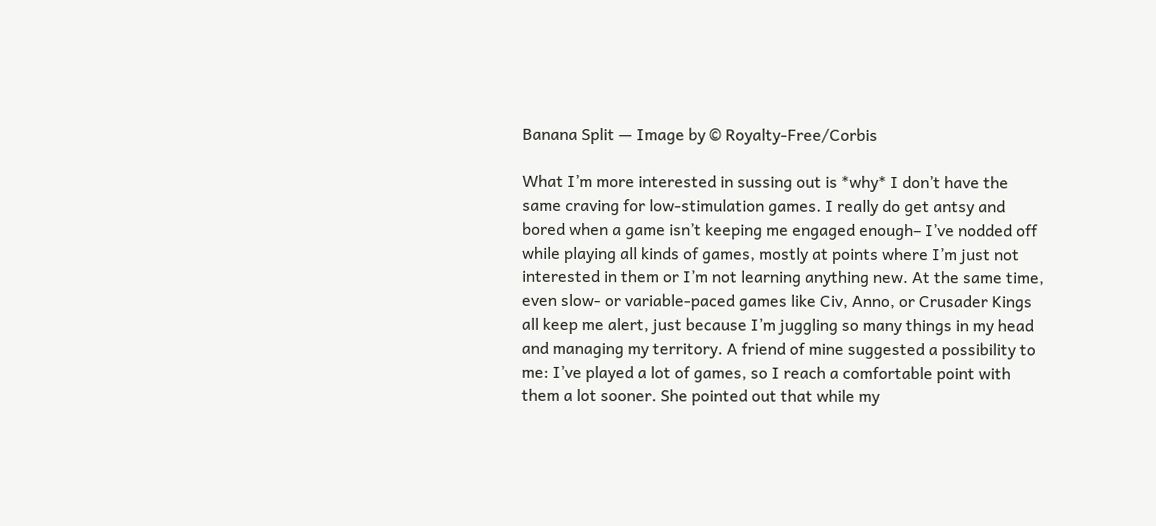Banana Split — Image by © Royalty-Free/Corbis

What I’m more interested in sussing out is *why* I don’t have the same craving for low-stimulation games. I really do get antsy and bored when a game isn’t keeping me engaged enough– I’ve nodded off while playing all kinds of games, mostly at points where I’m just not interested in them or I’m not learning anything new. At the same time, even slow- or variable-paced games like Civ, Anno, or Crusader Kings all keep me alert, just because I’m juggling so many things in my head and managing my territory. A friend of mine suggested a possibility to me: I’ve played a lot of games, so I reach a comfortable point with them a lot sooner. She pointed out that while my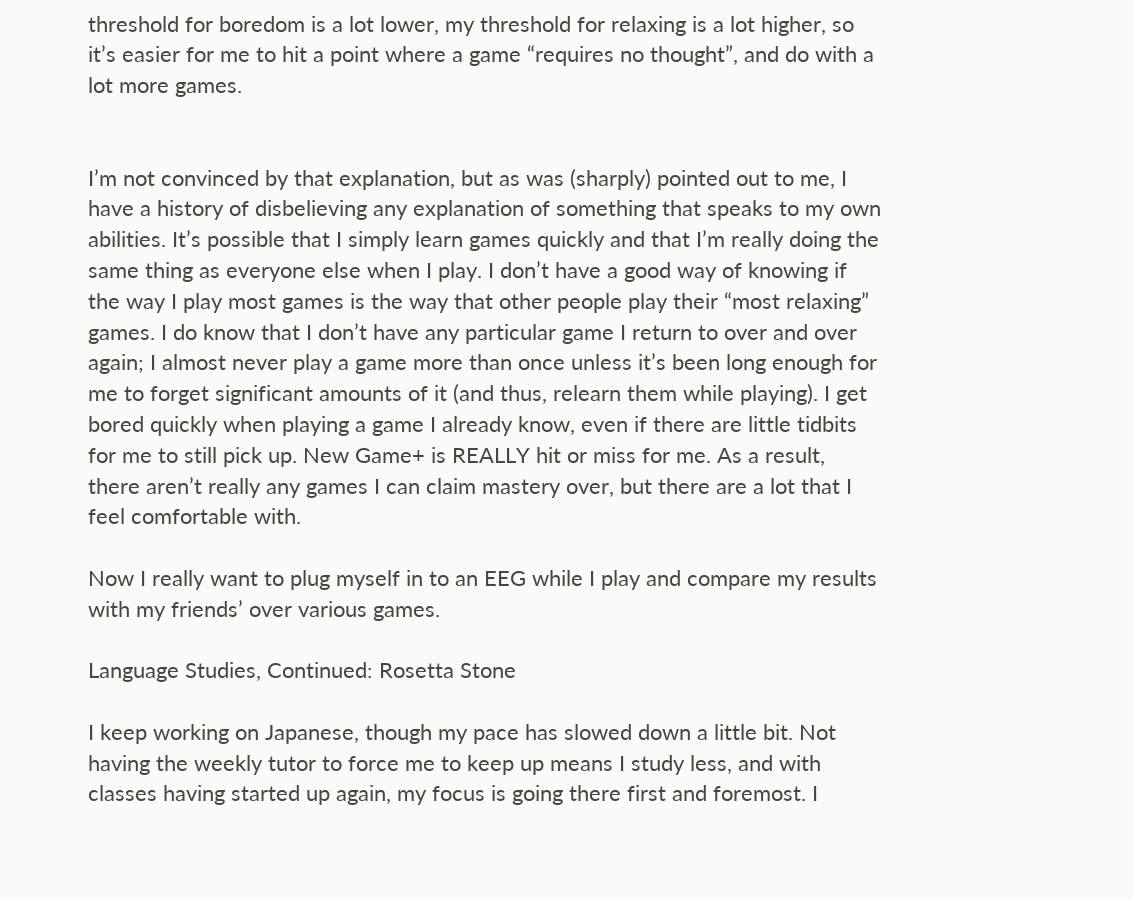threshold for boredom is a lot lower, my threshold for relaxing is a lot higher, so it’s easier for me to hit a point where a game “requires no thought”, and do with a lot more games.


I’m not convinced by that explanation, but as was (sharply) pointed out to me, I have a history of disbelieving any explanation of something that speaks to my own abilities. It’s possible that I simply learn games quickly and that I’m really doing the same thing as everyone else when I play. I don’t have a good way of knowing if the way I play most games is the way that other people play their “most relaxing” games. I do know that I don’t have any particular game I return to over and over again; I almost never play a game more than once unless it’s been long enough for me to forget significant amounts of it (and thus, relearn them while playing). I get bored quickly when playing a game I already know, even if there are little tidbits for me to still pick up. New Game+ is REALLY hit or miss for me. As a result, there aren’t really any games I can claim mastery over, but there are a lot that I feel comfortable with.

Now I really want to plug myself in to an EEG while I play and compare my results with my friends’ over various games.

Language Studies, Continued: Rosetta Stone

I keep working on Japanese, though my pace has slowed down a little bit. Not having the weekly tutor to force me to keep up means I study less, and with classes having started up again, my focus is going there first and foremost. I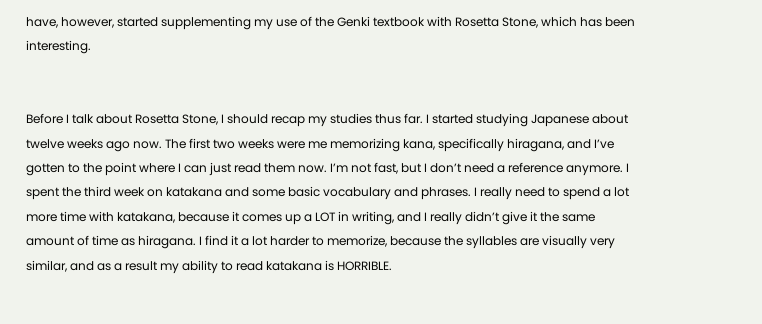have, however, started supplementing my use of the Genki textbook with Rosetta Stone, which has been interesting.


Before I talk about Rosetta Stone, I should recap my studies thus far. I started studying Japanese about twelve weeks ago now. The first two weeks were me memorizing kana, specifically hiragana, and I’ve gotten to the point where I can just read them now. I’m not fast, but I don’t need a reference anymore. I spent the third week on katakana and some basic vocabulary and phrases. I really need to spend a lot more time with katakana, because it comes up a LOT in writing, and I really didn’t give it the same amount of time as hiragana. I find it a lot harder to memorize, because the syllables are visually very similar, and as a result my ability to read katakana is HORRIBLE.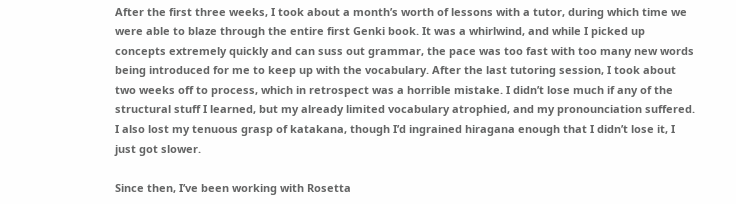After the first three weeks, I took about a month’s worth of lessons with a tutor, during which time we were able to blaze through the entire first Genki book. It was a whirlwind, and while I picked up concepts extremely quickly and can suss out grammar, the pace was too fast with too many new words being introduced for me to keep up with the vocabulary. After the last tutoring session, I took about two weeks off to process, which in retrospect was a horrible mistake. I didn’t lose much if any of the structural stuff I learned, but my already limited vocabulary atrophied, and my pronounciation suffered. I also lost my tenuous grasp of katakana, though I’d ingrained hiragana enough that I didn’t lose it, I just got slower.

Since then, I’ve been working with Rosetta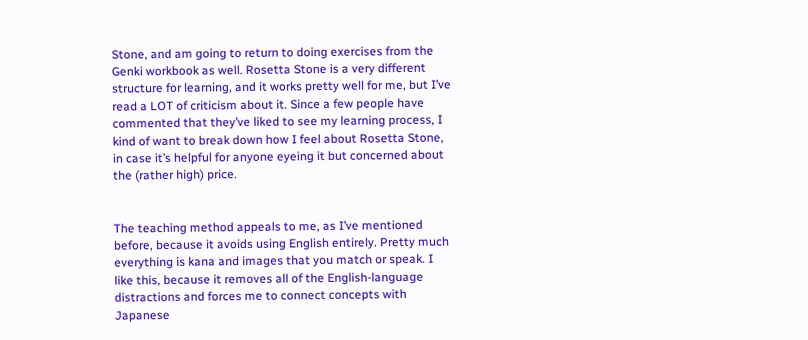Stone, and am going to return to doing exercises from the Genki workbook as well. Rosetta Stone is a very different structure for learning, and it works pretty well for me, but I’ve read a LOT of criticism about it. Since a few people have commented that they’ve liked to see my learning process, I kind of want to break down how I feel about Rosetta Stone, in case it’s helpful for anyone eyeing it but concerned about the (rather high) price.


The teaching method appeals to me, as I’ve mentioned before, because it avoids using English entirely. Pretty much everything is kana and images that you match or speak. I like this, because it removes all of the English-language distractions and forces me to connect concepts with Japanese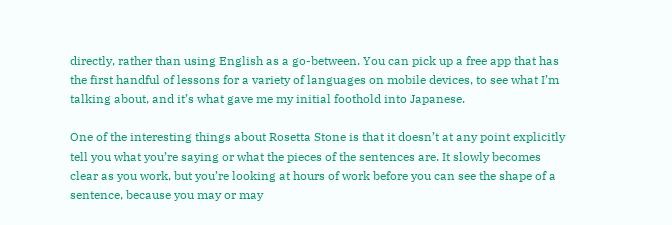directly, rather than using English as a go-between. You can pick up a free app that has the first handful of lessons for a variety of languages on mobile devices, to see what I’m talking about, and it’s what gave me my initial foothold into Japanese.

One of the interesting things about Rosetta Stone is that it doesn’t at any point explicitly tell you what you’re saying or what the pieces of the sentences are. It slowly becomes clear as you work, but you’re looking at hours of work before you can see the shape of a sentence, because you may or may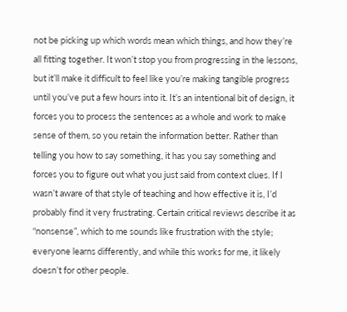not be picking up which words mean which things, and how they’re all fitting together. It won’t stop you from progressing in the lessons, but it’ll make it difficult to feel like you’re making tangible progress until you’ve put a few hours into it. It’s an intentional bit of design, it forces you to process the sentences as a whole and work to make sense of them, so you retain the information better. Rather than telling you how to say something, it has you say something and forces you to figure out what you just said from context clues. If I wasn’t aware of that style of teaching and how effective it is, I’d probably find it very frustrating. Certain critical reviews describe it as “nonsense”, which to me sounds like frustration with the style; everyone learns differently, and while this works for me, it likely doesn’t for other people.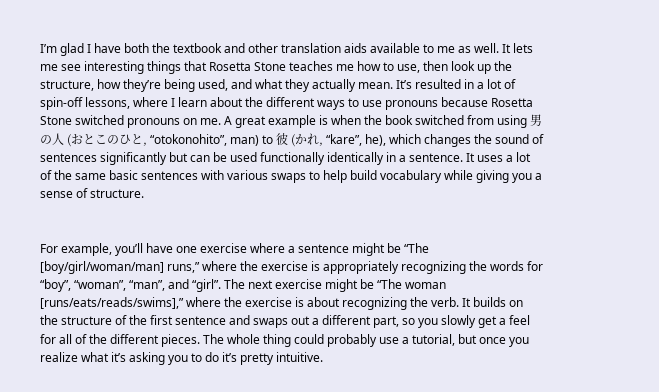I’m glad I have both the textbook and other translation aids available to me as well. It lets me see interesting things that Rosetta Stone teaches me how to use, then look up the structure, how they’re being used, and what they actually mean. It’s resulted in a lot of spin-off lessons, where I learn about the different ways to use pronouns because Rosetta Stone switched pronouns on me. A great example is when the book switched from using 男の人 (おとこのひと, “otokonohito”, man) to 彼 (かれ, “kare”, he), which changes the sound of sentences significantly but can be used functionally identically in a sentence. It uses a lot of the same basic sentences with various swaps to help build vocabulary while giving you a sense of structure.


For example, you’ll have one exercise where a sentence might be “The [boy/girl/woman/man] runs,” where the exercise is appropriately recognizing the words for “boy”, “woman”, “man”, and “girl”. The next exercise might be “The woman [runs/eats/reads/swims],” where the exercise is about recognizing the verb. It builds on the structure of the first sentence and swaps out a different part, so you slowly get a feel for all of the different pieces. The whole thing could probably use a tutorial, but once you realize what it’s asking you to do it’s pretty intuitive.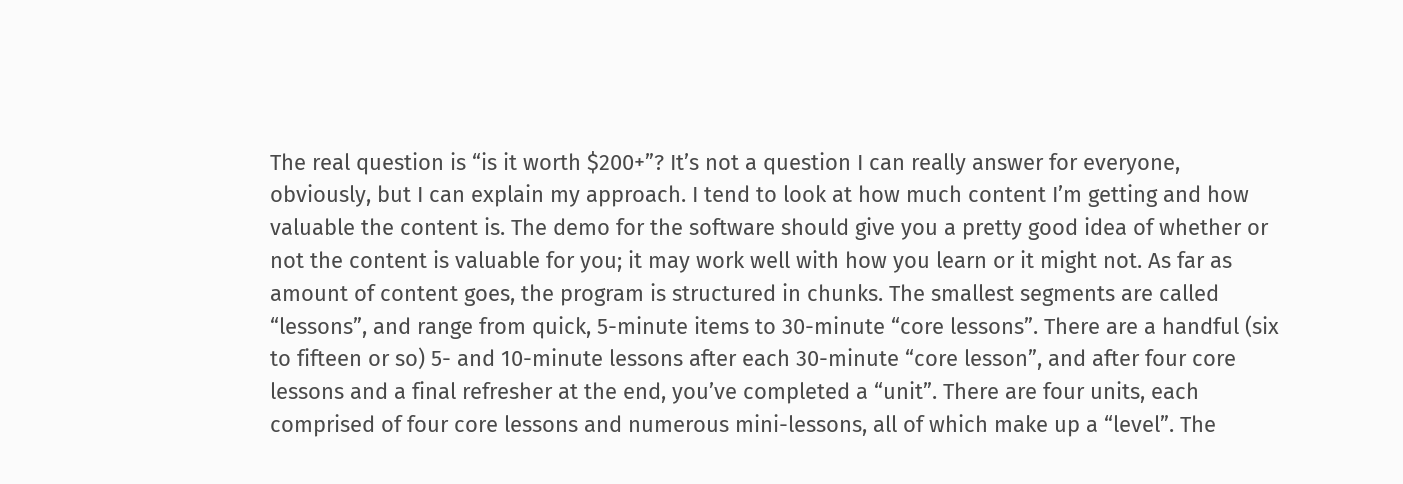The real question is “is it worth $200+”? It’s not a question I can really answer for everyone, obviously, but I can explain my approach. I tend to look at how much content I’m getting and how valuable the content is. The demo for the software should give you a pretty good idea of whether or not the content is valuable for you; it may work well with how you learn or it might not. As far as amount of content goes, the program is structured in chunks. The smallest segments are called “lessons”, and range from quick, 5-minute items to 30-minute “core lessons”. There are a handful (six to fifteen or so) 5- and 10-minute lessons after each 30-minute “core lesson”, and after four core lessons and a final refresher at the end, you’ve completed a “unit”. There are four units, each comprised of four core lessons and numerous mini-lessons, all of which make up a “level”. The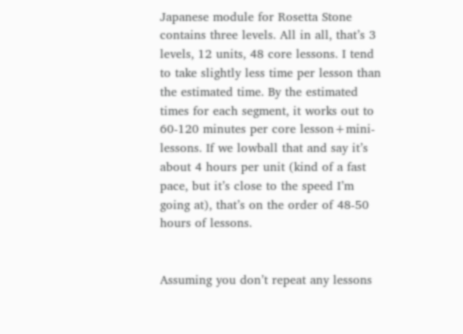Japanese module for Rosetta Stone contains three levels. All in all, that’s 3 levels, 12 units, 48 core lessons. I tend to take slightly less time per lesson than the estimated time. By the estimated times for each segment, it works out to 60-120 minutes per core lesson+mini-lessons. If we lowball that and say it’s about 4 hours per unit (kind of a fast pace, but it’s close to the speed I’m going at), that’s on the order of 48-50 hours of lessons.


Assuming you don’t repeat any lessons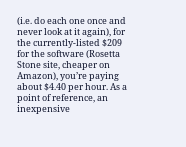(i.e. do each one once and never look at it again), for the currently-listed $209 for the software (Rosetta Stone site, cheaper on Amazon), you’re paying about $4.40 per hour. As a point of reference, an inexpensive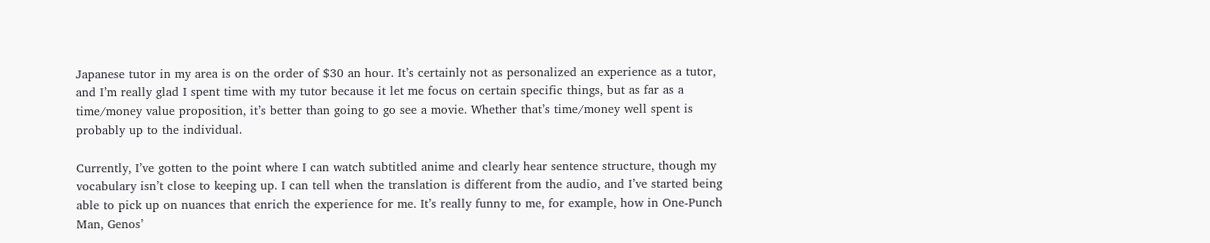Japanese tutor in my area is on the order of $30 an hour. It’s certainly not as personalized an experience as a tutor, and I’m really glad I spent time with my tutor because it let me focus on certain specific things, but as far as a time/money value proposition, it’s better than going to go see a movie. Whether that’s time/money well spent is probably up to the individual.

Currently, I’ve gotten to the point where I can watch subtitled anime and clearly hear sentence structure, though my vocabulary isn’t close to keeping up. I can tell when the translation is different from the audio, and I’ve started being able to pick up on nuances that enrich the experience for me. It’s really funny to me, for example, how in One-Punch Man, Genos’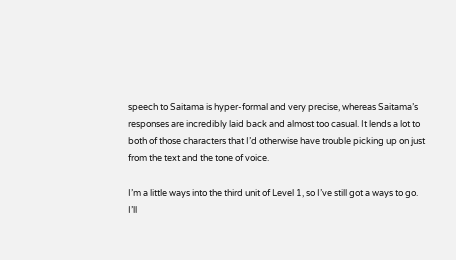speech to Saitama is hyper-formal and very precise, whereas Saitama’s responses are incredibly laid back and almost too casual. It lends a lot to both of those characters that I’d otherwise have trouble picking up on just from the text and the tone of voice.

I’m a little ways into the third unit of Level 1, so I’ve still got a ways to go. I’ll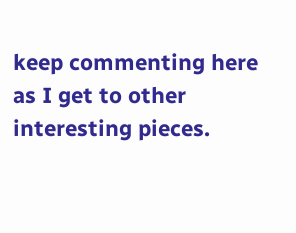keep commenting here as I get to other interesting pieces.